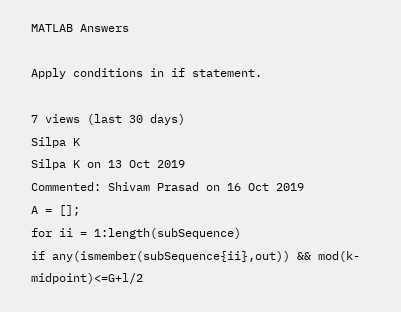MATLAB Answers

Apply conditions in if statement.

7 views (last 30 days)
Silpa K
Silpa K on 13 Oct 2019
Commented: Shivam Prasad on 16 Oct 2019
A = [];
for ii = 1:length(subSequence)
if any(ismember(subSequence{ii},out)) && mod(k-midpoint)<=G+l/2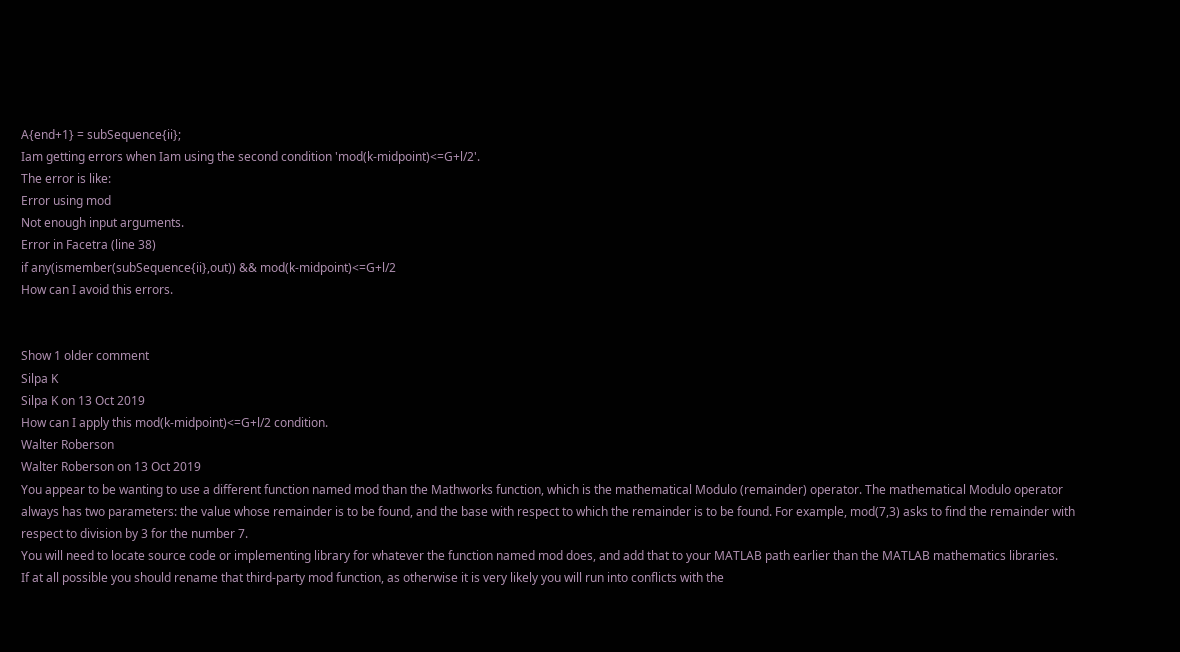A{end+1} = subSequence{ii};
Iam getting errors when Iam using the second condition 'mod(k-midpoint)<=G+l/2'.
The error is like:
Error using mod
Not enough input arguments.
Error in Facetra (line 38)
if any(ismember(subSequence{ii},out)) && mod(k-midpoint)<=G+l/2
How can I avoid this errors.


Show 1 older comment
Silpa K
Silpa K on 13 Oct 2019
How can I apply this mod(k-midpoint)<=G+l/2 condition.
Walter Roberson
Walter Roberson on 13 Oct 2019
You appear to be wanting to use a different function named mod than the Mathworks function, which is the mathematical Modulo (remainder) operator. The mathematical Modulo operator always has two parameters: the value whose remainder is to be found, and the base with respect to which the remainder is to be found. For example, mod(7,3) asks to find the remainder with respect to division by 3 for the number 7.
You will need to locate source code or implementing library for whatever the function named mod does, and add that to your MATLAB path earlier than the MATLAB mathematics libraries.
If at all possible you should rename that third-party mod function, as otherwise it is very likely you will run into conflicts with the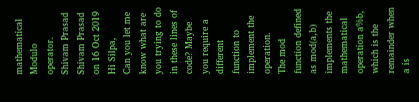mathematical Modulo operator.
Shivam Prasad
Shivam Prasad on 16 Oct 2019
Hi Silpa,
Can you let me know what are you trying to do in these lines of code? Maybe you require a different function to implement the operation.
The mod function defined as mod(a,b) implements the mathematical operation a%b, which is the remainder when a is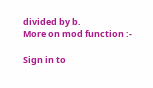divided by b.
More on mod function :-

Sign in to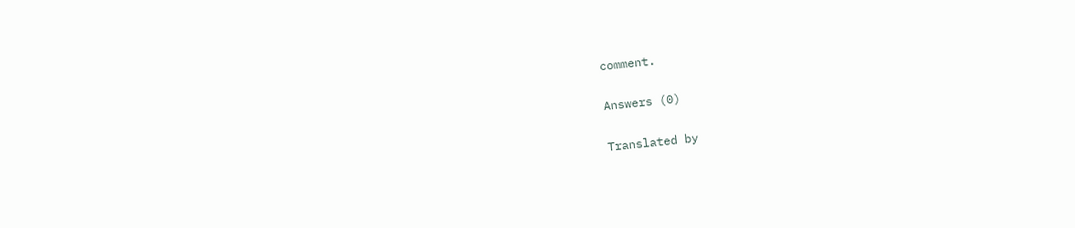comment.

Answers (0)

Translated by